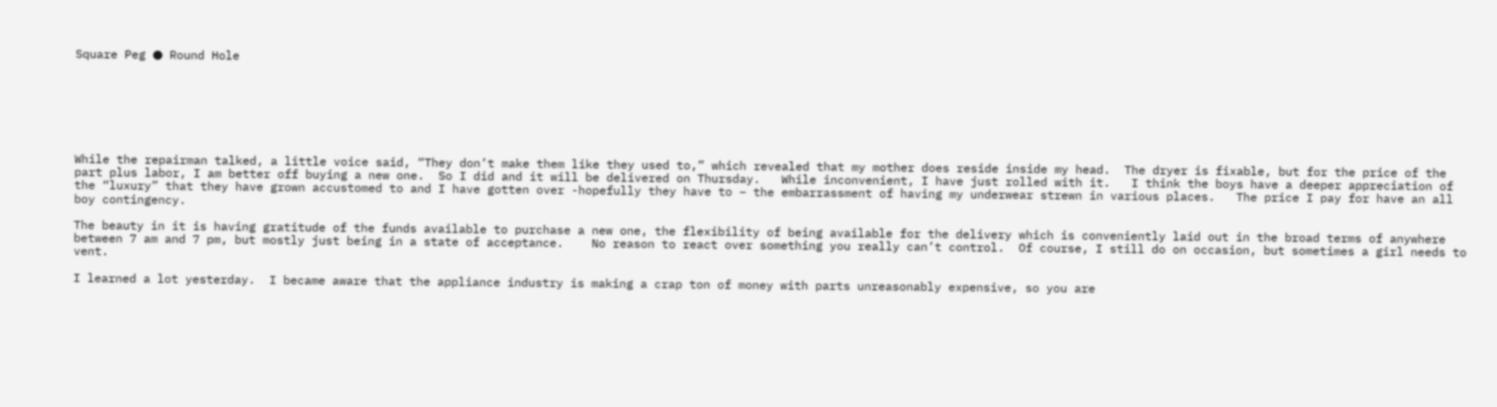Square Peg ● Round Hole







While the repairman talked, a little voice said, “They don’t make them like they used to,” which revealed that my mother does reside inside my head.  The dryer is fixable, but for the price of the part plus labor, I am better off buying a new one.  So I did and it will be delivered on Thursday.   While inconvenient, I have just rolled with it.   I think the boys have a deeper appreciation of the “luxury” that they have grown accustomed to and I have gotten over -hopefully they have to – the embarrassment of having my underwear strewn in various places.   The price I pay for have an all boy contingency.

The beauty in it is having gratitude of the funds available to purchase a new one, the flexibility of being available for the delivery which is conveniently laid out in the broad terms of anywhere between 7 am and 7 pm, but mostly just being in a state of acceptance.    No reason to react over something you really can’t control.  Of course, I still do on occasion, but sometimes a girl needs to vent.

I learned a lot yesterday.  I became aware that the appliance industry is making a crap ton of money with parts unreasonably expensive, so you are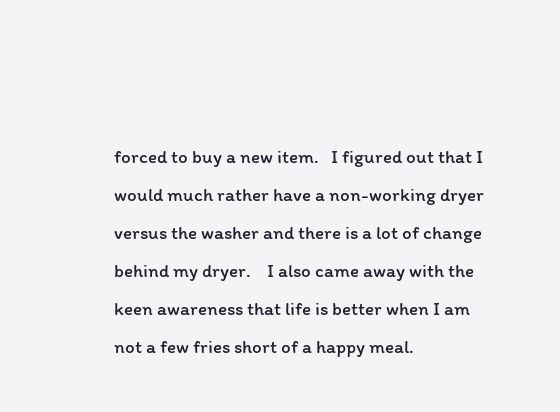forced to buy a new item.   I figured out that I would much rather have a non-working dryer versus the washer and there is a lot of change behind my dryer.    I also came away with the keen awareness that life is better when I am not a few fries short of a happy meal.